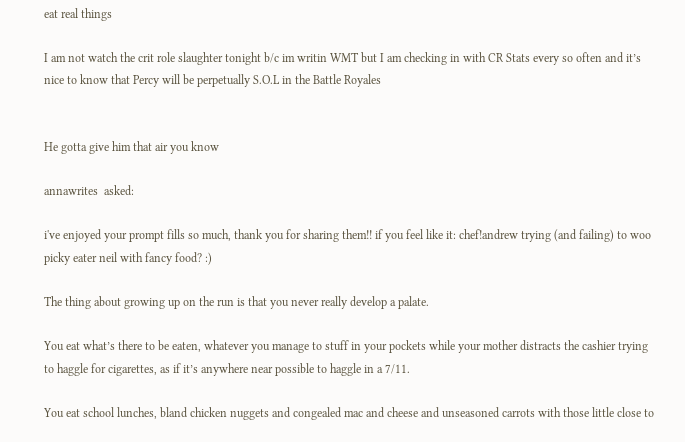eat real things

I am not watch the crit role slaughter tonight b/c im writin WMT but I am checking in with CR Stats every so often and it’s nice to know that Percy will be perpetually S.O.L in the Battle Royales


He gotta give him that air you know

annawrites  asked:

i've enjoyed your prompt fills so much, thank you for sharing them!! if you feel like it: chef!andrew trying (and failing) to woo picky eater neil with fancy food? :)

The thing about growing up on the run is that you never really develop a palate.

You eat what’s there to be eaten, whatever you manage to stuff in your pockets while your mother distracts the cashier trying to haggle for cigarettes, as if it’s anywhere near possible to haggle in a 7/11.

You eat school lunches, bland chicken nuggets and congealed mac and cheese and unseasoned carrots with those little close to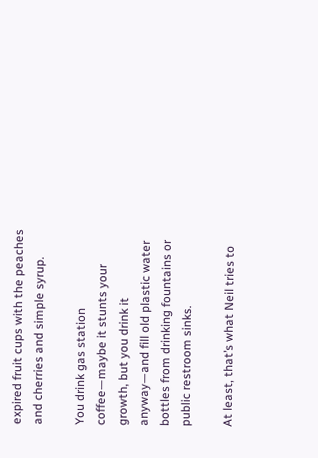expired fruit cups with the peaches and cherries and simple syrup.

You drink gas station coffee—maybe it stunts your growth, but you drink it anyway—and fill old plastic water bottles from drinking fountains or public restroom sinks.

At least, that’s what Neil tries to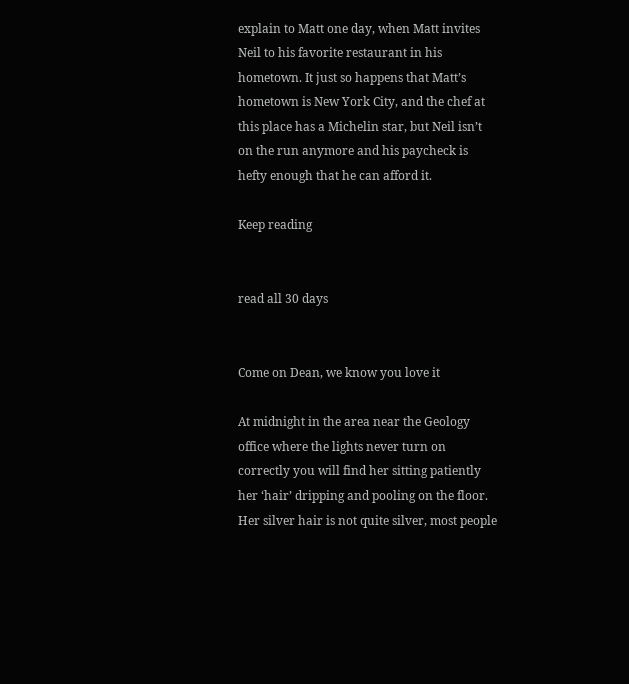explain to Matt one day, when Matt invites Neil to his favorite restaurant in his hometown. It just so happens that Matt’s hometown is New York City, and the chef at this place has a Michelin star, but Neil isn’t on the run anymore and his paycheck is hefty enough that he can afford it.

Keep reading


read all 30 days


Come on Dean, we know you love it

At midnight in the area near the Geology office where the lights never turn on correctly you will find her sitting patiently her ‘hair’ dripping and pooling on the floor. Her silver hair is not quite silver, most people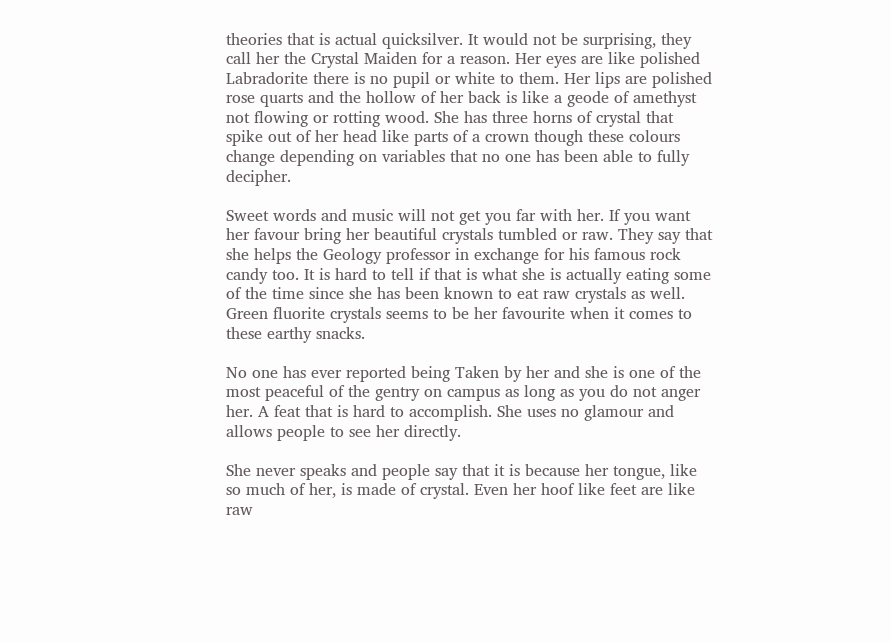theories that is actual quicksilver. It would not be surprising, they call her the Crystal Maiden for a reason. Her eyes are like polished Labradorite there is no pupil or white to them. Her lips are polished rose quarts and the hollow of her back is like a geode of amethyst not flowing or rotting wood. She has three horns of crystal that spike out of her head like parts of a crown though these colours change depending on variables that no one has been able to fully decipher.

Sweet words and music will not get you far with her. If you want her favour bring her beautiful crystals tumbled or raw. They say that she helps the Geology professor in exchange for his famous rock candy too. It is hard to tell if that is what she is actually eating some of the time since she has been known to eat raw crystals as well. Green fluorite crystals seems to be her favourite when it comes to these earthy snacks.

No one has ever reported being Taken by her and she is one of the most peaceful of the gentry on campus as long as you do not anger her. A feat that is hard to accomplish. She uses no glamour and allows people to see her directly.

She never speaks and people say that it is because her tongue, like so much of her, is made of crystal. Even her hoof like feet are like raw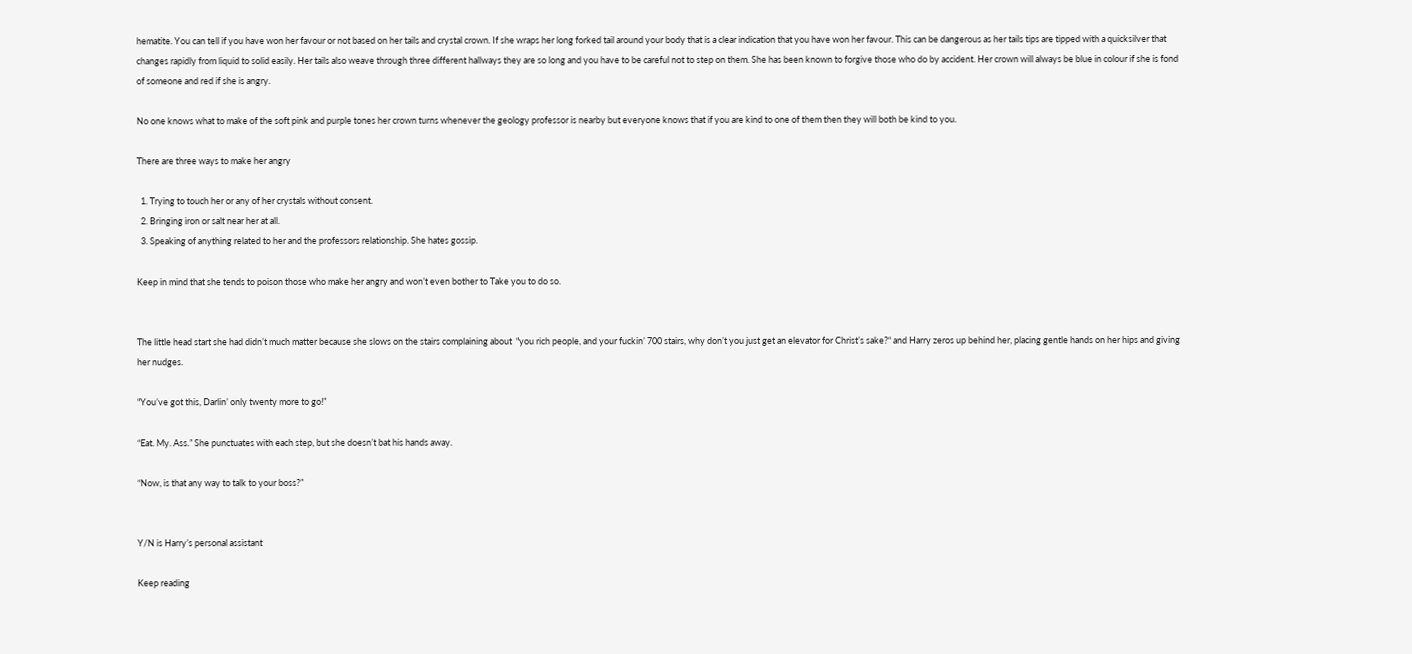hematite. You can tell if you have won her favour or not based on her tails and crystal crown. If she wraps her long forked tail around your body that is a clear indication that you have won her favour. This can be dangerous as her tails tips are tipped with a quicksilver that changes rapidly from liquid to solid easily. Her tails also weave through three different hallways they are so long and you have to be careful not to step on them. She has been known to forgive those who do by accident. Her crown will always be blue in colour if she is fond of someone and red if she is angry.

No one knows what to make of the soft pink and purple tones her crown turns whenever the geology professor is nearby but everyone knows that if you are kind to one of them then they will both be kind to you.

There are three ways to make her angry

  1. Trying to touch her or any of her crystals without consent.
  2. Bringing iron or salt near her at all.
  3. Speaking of anything related to her and the professors relationship. She hates gossip.

Keep in mind that she tends to poison those who make her angry and won’t even bother to Take you to do so.


The little head start she had didn’t much matter because she slows on the stairs complaining about  "you rich people, and your fuckin’ 700 stairs, why don’t you just get an elevator for Christ’s sake?“ and Harry zeros up behind her, placing gentle hands on her hips and giving her nudges.

"You’ve got this, Darlin’ only twenty more to go!”

“Eat. My. Ass.” She punctuates with each step, but she doesn’t bat his hands away.

“Now, is that any way to talk to your boss?”


Y/N is Harry’s personal assistant

Keep reading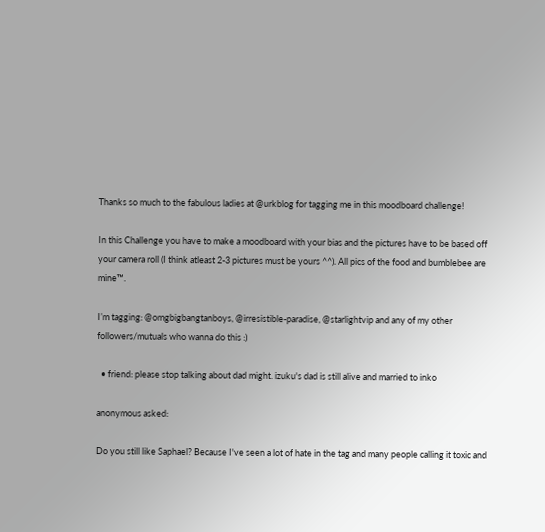Thanks so much to the fabulous ladies at @urkblog for tagging me in this moodboard challenge!

In this Challenge you have to make a moodboard with your bias and the pictures have to be based off your camera roll (I think atleast 2-3 pictures must be yours ^^). All pics of the food and bumblebee are mine™.

I’m tagging: @omgbigbangtanboys, @irresistible-paradise, @starlightvip and any of my other followers/mutuals who wanna do this :)

  • friend: please stop talking about dad might. izuku's dad is still alive and married to inko

anonymous asked:

Do you still like Saphael? Because I've seen a lot of hate in the tag and many people calling it toxic and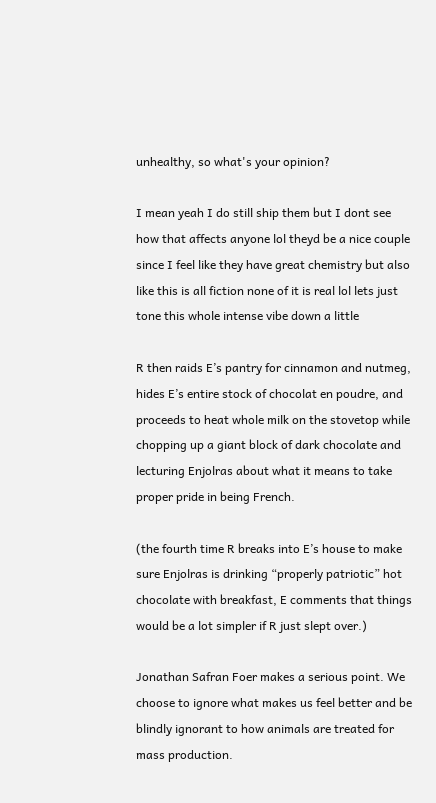unhealthy, so what's your opinion?

I mean yeah I do still ship them but I dont see how that affects anyone lol theyd be a nice couple since I feel like they have great chemistry but also like this is all fiction none of it is real lol lets just tone this whole intense vibe down a little

R then raids E’s pantry for cinnamon and nutmeg, hides E’s entire stock of chocolat en poudre, and proceeds to heat whole milk on the stovetop while chopping up a giant block of dark chocolate and lecturing Enjolras about what it means to take proper pride in being French.

(the fourth time R breaks into E’s house to make sure Enjolras is drinking “properly patriotic” hot chocolate with breakfast, E comments that things would be a lot simpler if R just slept over.)

Jonathan Safran Foer makes a serious point. We choose to ignore what makes us feel better and be blindly ignorant to how animals are treated for mass production.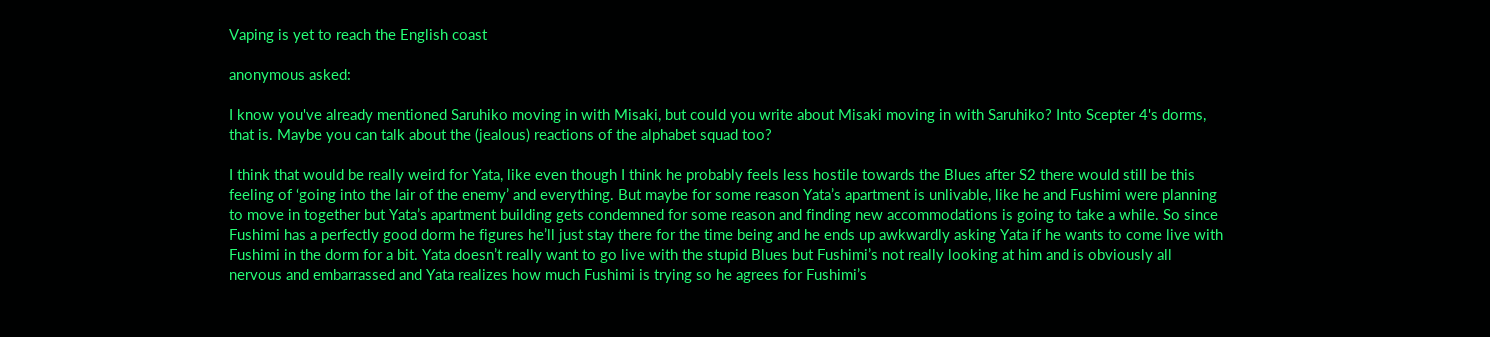Vaping is yet to reach the English coast

anonymous asked:

I know you've already mentioned Saruhiko moving in with Misaki, but could you write about Misaki moving in with Saruhiko? Into Scepter 4's dorms, that is. Maybe you can talk about the (jealous) reactions of the alphabet squad too?

I think that would be really weird for Yata, like even though I think he probably feels less hostile towards the Blues after S2 there would still be this feeling of ‘going into the lair of the enemy’ and everything. But maybe for some reason Yata’s apartment is unlivable, like he and Fushimi were planning to move in together but Yata’s apartment building gets condemned for some reason and finding new accommodations is going to take a while. So since Fushimi has a perfectly good dorm he figures he’ll just stay there for the time being and he ends up awkwardly asking Yata if he wants to come live with Fushimi in the dorm for a bit. Yata doesn’t really want to go live with the stupid Blues but Fushimi’s not really looking at him and is obviously all nervous and embarrassed and Yata realizes how much Fushimi is trying so he agrees for Fushimi’s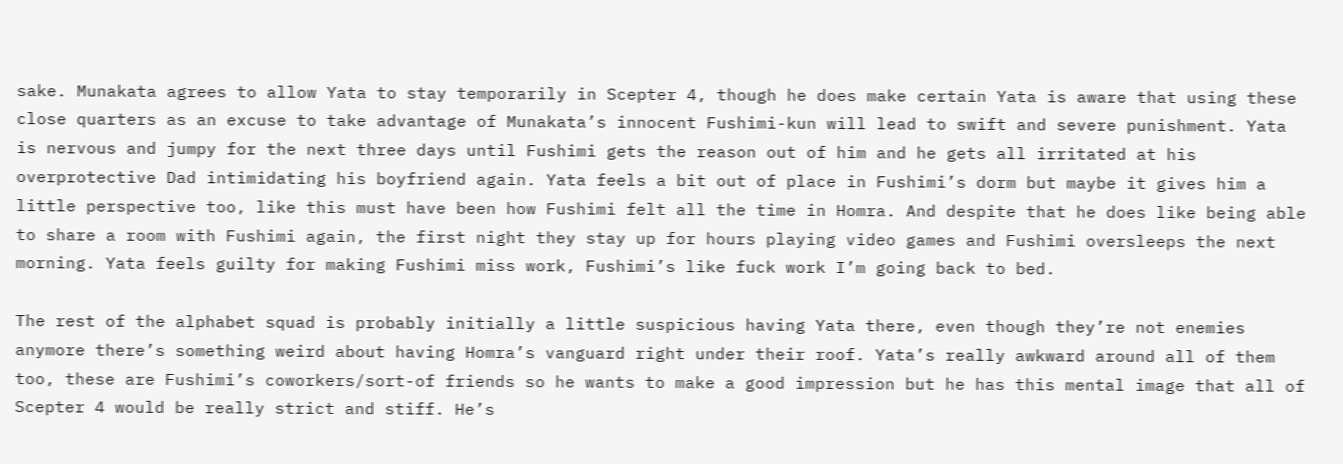sake. Munakata agrees to allow Yata to stay temporarily in Scepter 4, though he does make certain Yata is aware that using these close quarters as an excuse to take advantage of Munakata’s innocent Fushimi-kun will lead to swift and severe punishment. Yata is nervous and jumpy for the next three days until Fushimi gets the reason out of him and he gets all irritated at his overprotective Dad intimidating his boyfriend again. Yata feels a bit out of place in Fushimi’s dorm but maybe it gives him a little perspective too, like this must have been how Fushimi felt all the time in Homra. And despite that he does like being able to share a room with Fushimi again, the first night they stay up for hours playing video games and Fushimi oversleeps the next morning. Yata feels guilty for making Fushimi miss work, Fushimi’s like fuck work I’m going back to bed.

The rest of the alphabet squad is probably initially a little suspicious having Yata there, even though they’re not enemies anymore there’s something weird about having Homra’s vanguard right under their roof. Yata’s really awkward around all of them too, these are Fushimi’s coworkers/sort-of friends so he wants to make a good impression but he has this mental image that all of Scepter 4 would be really strict and stiff. He’s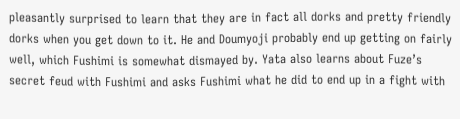pleasantly surprised to learn that they are in fact all dorks and pretty friendly dorks when you get down to it. He and Doumyoji probably end up getting on fairly well, which Fushimi is somewhat dismayed by. Yata also learns about Fuze’s secret feud with Fushimi and asks Fushimi what he did to end up in a fight with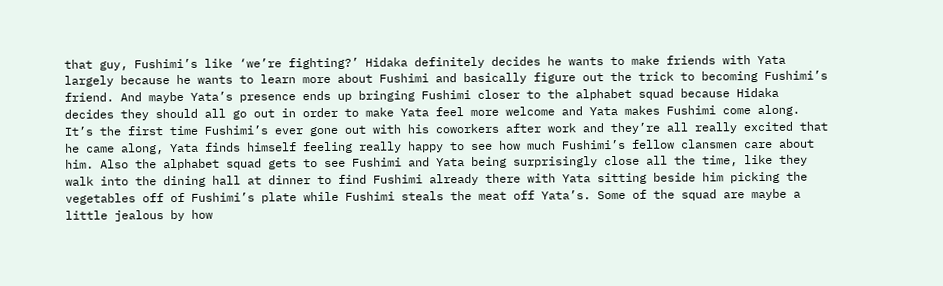that guy, Fushimi’s like ‘we’re fighting?’ Hidaka definitely decides he wants to make friends with Yata largely because he wants to learn more about Fushimi and basically figure out the trick to becoming Fushimi’s friend. And maybe Yata’s presence ends up bringing Fushimi closer to the alphabet squad because Hidaka decides they should all go out in order to make Yata feel more welcome and Yata makes Fushimi come along. It’s the first time Fushimi’s ever gone out with his coworkers after work and they’re all really excited that he came along, Yata finds himself feeling really happy to see how much Fushimi’s fellow clansmen care about him. Also the alphabet squad gets to see Fushimi and Yata being surprisingly close all the time, like they walk into the dining hall at dinner to find Fushimi already there with Yata sitting beside him picking the vegetables off of Fushimi’s plate while Fushimi steals the meat off Yata’s. Some of the squad are maybe a little jealous by how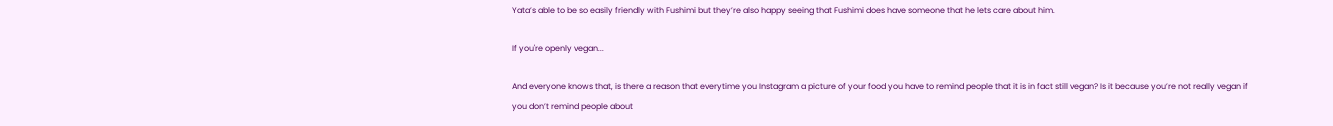Yata’s able to be so easily friendly with Fushimi but they’re also happy seeing that Fushimi does have someone that he lets care about him.

If you're openly vegan...

And everyone knows that, is there a reason that everytime you Instagram a picture of your food you have to remind people that it is in fact still vegan? Is it because you’re not really vegan if you don’t remind people about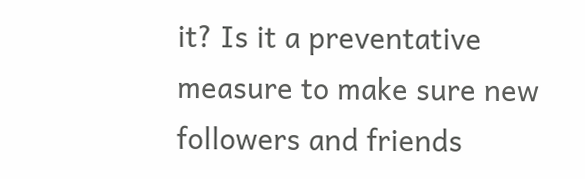it? Is it a preventative measure to make sure new followers and friends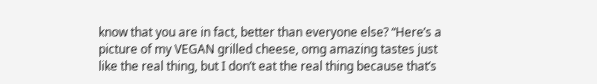know that you are in fact, better than everyone else? “Here’s a picture of my VEGAN grilled cheese, omg amazing tastes just like the real thing, but I don’t eat the real thing because that’s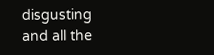disgusting and all the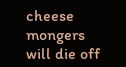cheese mongers will die off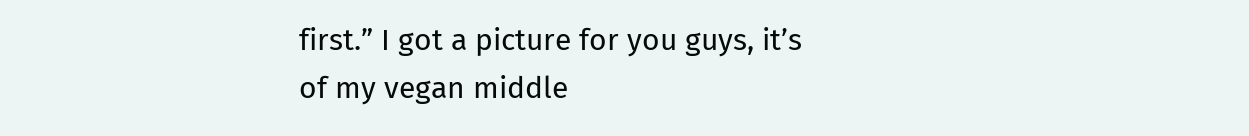first.” I got a picture for you guys, it’s of my vegan middle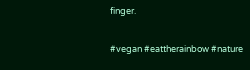finger.

#vegan #eattherainbow #nature